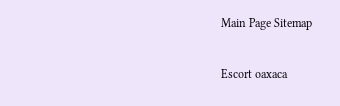Main Page Sitemap

Escort oaxaca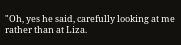"Oh, yes he said, carefully looking at me rather than at Liza.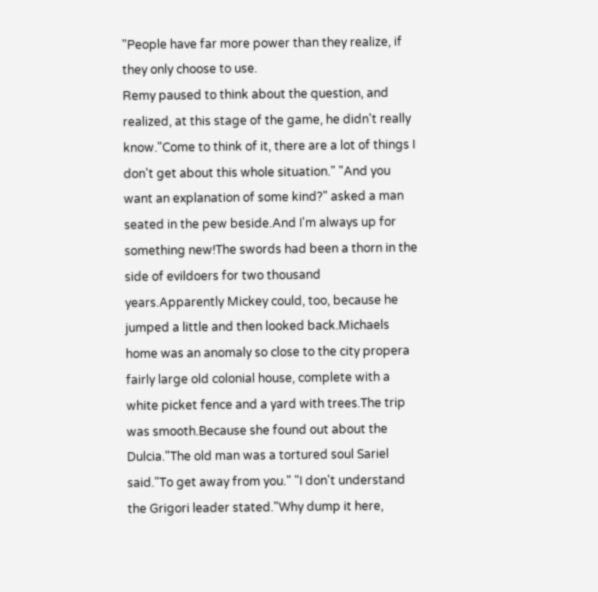"People have far more power than they realize, if they only choose to use.
Remy paused to think about the question, and realized, at this stage of the game, he didn't really know."Come to think of it, there are a lot of things I don't get about this whole situation." "And you want an explanation of some kind?" asked a man seated in the pew beside.And I'm always up for something new!The swords had been a thorn in the side of evildoers for two thousand years.Apparently Mickey could, too, because he jumped a little and then looked back.Michaels home was an anomaly so close to the city propera fairly large old colonial house, complete with a white picket fence and a yard with trees.The trip was smooth.Because she found out about the Dulcia."The old man was a tortured soul Sariel said."To get away from you." "I don't understand the Grigori leader stated."Why dump it here,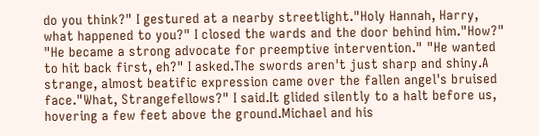do you think?" I gestured at a nearby streetlight."Holy Hannah, Harry, what happened to you?" I closed the wards and the door behind him."How?" "He became a strong advocate for preemptive intervention." "He wanted to hit back first, eh?" I asked.The swords aren't just sharp and shiny.A strange, almost beatific expression came over the fallen angel's bruised face."What, Strangefellows?" I said.It glided silently to a halt before us, hovering a few feet above the ground.Michael and his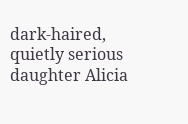dark-haired, quietly serious daughter Alicia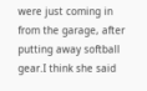were just coming in from the garage, after putting away softball gear.I think she said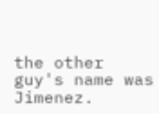the other guy's name was Jimenez.